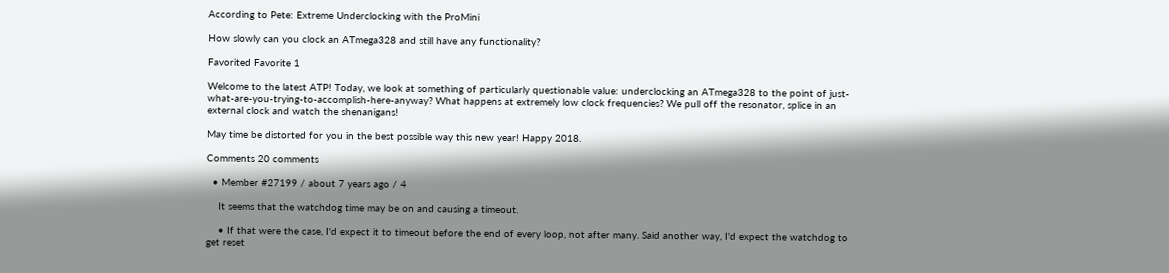According to Pete: Extreme Underclocking with the ProMini

How slowly can you clock an ATmega328 and still have any functionality?

Favorited Favorite 1

Welcome to the latest ATP! Today, we look at something of particularly questionable value: underclocking an ATmega328 to the point of just-what-are-you-trying-to-accomplish-here-anyway? What happens at extremely low clock frequencies? We pull off the resonator, splice in an external clock and watch the shenanigans!

May time be distorted for you in the best possible way this new year! Happy 2018.

Comments 20 comments

  • Member #27199 / about 7 years ago / 4

    It seems that the watchdog time may be on and causing a timeout.

    • If that were the case, I'd expect it to timeout before the end of every loop, not after many. Said another way, I'd expect the watchdog to get reset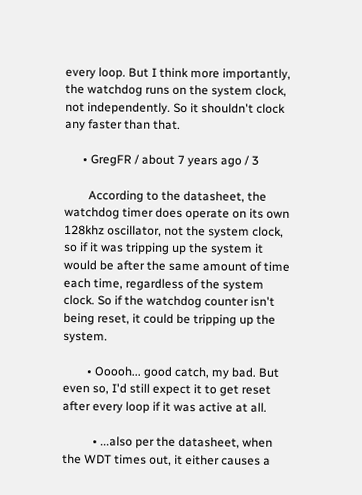every loop. But I think more importantly, the watchdog runs on the system clock, not independently. So it shouldn't clock any faster than that.

      • GregFR / about 7 years ago / 3

        According to the datasheet, the watchdog timer does operate on its own 128khz oscillator, not the system clock, so if it was tripping up the system it would be after the same amount of time each time, regardless of the system clock. So if the watchdog counter isn't being reset, it could be tripping up the system.

        • Ooooh... good catch, my bad. But even so, I'd still expect it to get reset after every loop if it was active at all.

          • ...also per the datasheet, when the WDT times out, it either causes a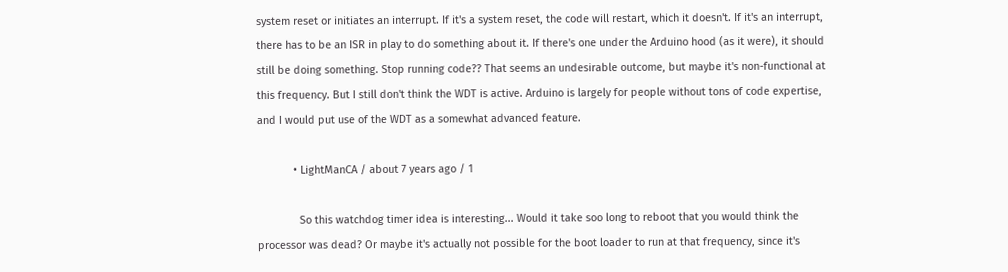system reset or initiates an interrupt. If it's a system reset, the code will restart, which it doesn't. If it's an interrupt, there has to be an ISR in play to do something about it. If there's one under the Arduino hood (as it were), it should still be doing something. Stop running code?? That seems an undesirable outcome, but maybe it's non-functional at this frequency. But I still don't think the WDT is active. Arduino is largely for people without tons of code expertise, and I would put use of the WDT as a somewhat advanced feature.

            • LightManCA / about 7 years ago / 1

              So this watchdog timer idea is interesting... Would it take soo long to reboot that you would think the processor was dead? Or maybe it's actually not possible for the boot loader to run at that frequency, since it's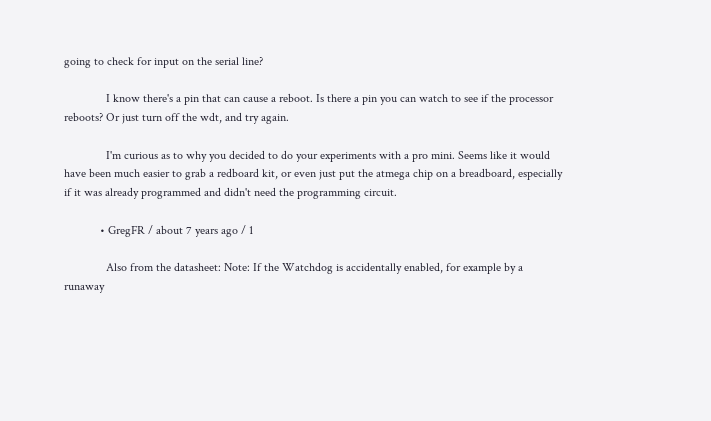going to check for input on the serial line?

              I know there's a pin that can cause a reboot. Is there a pin you can watch to see if the processor reboots? Or just turn off the wdt, and try again.

              I'm curious as to why you decided to do your experiments with a pro mini. Seems like it would have been much easier to grab a redboard kit, or even just put the atmega chip on a breadboard, especially if it was already programmed and didn't need the programming circuit.

            • GregFR / about 7 years ago / 1

              Also from the datasheet: Note: If the Watchdog is accidentally enabled, for example by a runaway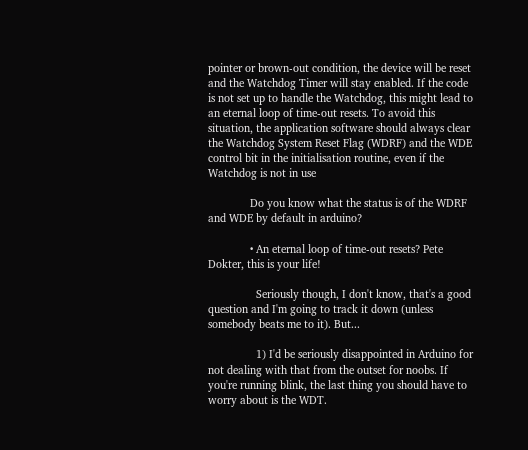pointer or brown-out condition, the device will be reset and the Watchdog Timer will stay enabled. If the code is not set up to handle the Watchdog, this might lead to an eternal loop of time-out resets. To avoid this situation, the application software should always clear the Watchdog System Reset Flag (WDRF) and the WDE control bit in the initialisation routine, even if the Watchdog is not in use

              Do you know what the status is of the WDRF and WDE by default in arduino?

              • An eternal loop of time-out resets? Pete Dokter, this is your life!

                Seriously though, I don't know, that's a good question and I'm going to track it down (unless somebody beats me to it). But...

                1) I'd be seriously disappointed in Arduino for not dealing with that from the outset for noobs. If you're running blink, the last thing you should have to worry about is the WDT.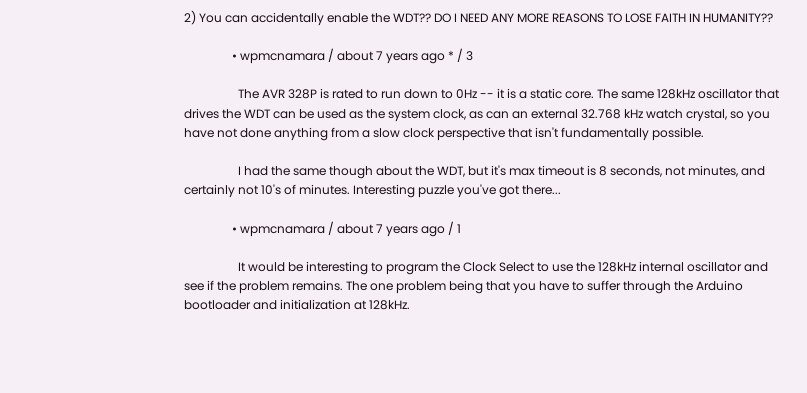2) You can accidentally enable the WDT?? DO I NEED ANY MORE REASONS TO LOSE FAITH IN HUMANITY??

                • wpmcnamara / about 7 years ago * / 3

                  The AVR 328P is rated to run down to 0Hz -- it is a static core. The same 128kHz oscillator that drives the WDT can be used as the system clock, as can an external 32.768 kHz watch crystal, so you have not done anything from a slow clock perspective that isn't fundamentally possible.

                  I had the same though about the WDT, but it's max timeout is 8 seconds, not minutes, and certainly not 10's of minutes. Interesting puzzle you've got there...

                • wpmcnamara / about 7 years ago / 1

                  It would be interesting to program the Clock Select to use the 128kHz internal oscillator and see if the problem remains. The one problem being that you have to suffer through the Arduino bootloader and initialization at 128kHz.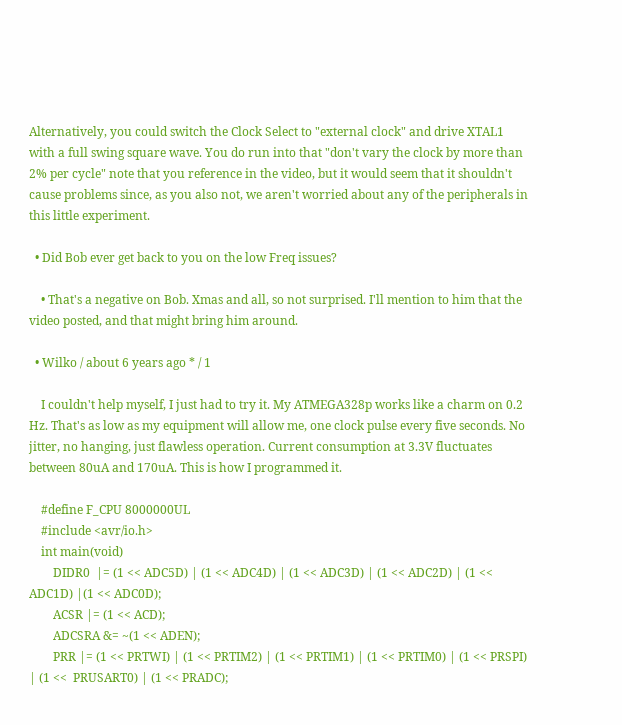Alternatively, you could switch the Clock Select to "external clock" and drive XTAL1 with a full swing square wave. You do run into that "don't vary the clock by more than 2% per cycle" note that you reference in the video, but it would seem that it shouldn't cause problems since, as you also not, we aren't worried about any of the peripherals in this little experiment.

  • Did Bob ever get back to you on the low Freq issues?

    • That's a negative on Bob. Xmas and all, so not surprised. I'll mention to him that the video posted, and that might bring him around.

  • Wilko / about 6 years ago * / 1

    I couldn't help myself, I just had to try it. My ATMEGA328p works like a charm on 0.2 Hz. That's as low as my equipment will allow me, one clock pulse every five seconds. No jitter, no hanging, just flawless operation. Current consumption at 3.3V fluctuates between 80uA and 170uA. This is how I programmed it.

    #define F_CPU 8000000UL
    #include <avr/io.h>
    int main(void)
        DIDR0  |= (1 << ADC5D) | (1 << ADC4D) | (1 << ADC3D) | (1 << ADC2D) | (1 << ADC1D) |(1 << ADC0D);
        ACSR |= (1 << ACD);
        ADCSRA &= ~(1 << ADEN);
        PRR |= (1 << PRTWI) | (1 << PRTIM2) | (1 << PRTIM1) | (1 << PRTIM0) | (1 << PRSPI) | (1 <<  PRUSART0) | (1 << PRADC);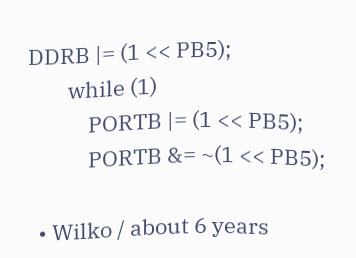DDRB |= (1 << PB5);
        while (1)
            PORTB |= (1 << PB5);
            PORTB &= ~(1 << PB5);

  • Wilko / about 6 years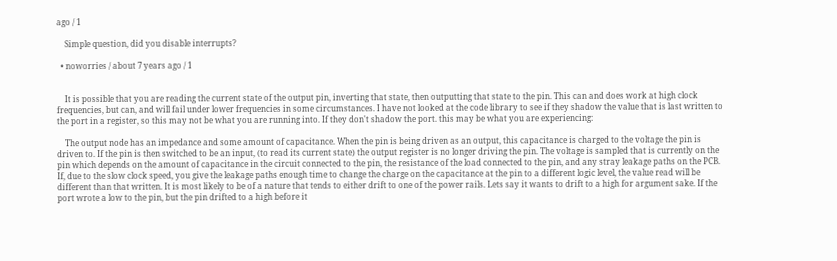ago / 1

    Simple question, did you disable interrupts?

  • noworries / about 7 years ago / 1


    It is possible that you are reading the current state of the output pin, inverting that state, then outputting that state to the pin. This can and does work at high clock frequencies, but can, and will fail under lower frequencies in some circumstances. I have not looked at the code library to see if they shadow the value that is last written to the port in a register, so this may not be what you are running into. If they don't shadow the port. this may be what you are experiencing:

    The output node has an impedance and some amount of capacitance. When the pin is being driven as an output, this capacitance is charged to the voltage the pin is driven to. If the pin is then switched to be an input, (to read its current state) the output register is no longer driving the pin. The voltage is sampled that is currently on the pin which depends on the amount of capacitance in the circuit connected to the pin, the resistance of the load connected to the pin, and any stray leakage paths on the PCB. If, due to the slow clock speed, you give the leakage paths enough time to change the charge on the capacitance at the pin to a different logic level, the value read will be different than that written. It is most likely to be of a nature that tends to either drift to one of the power rails. Lets say it wants to drift to a high for argument sake. If the port wrote a low to the pin, but the pin drifted to a high before it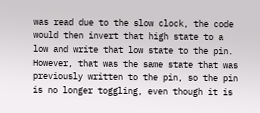was read due to the slow clock, the code would then invert that high state to a low and write that low state to the pin. However, that was the same state that was previously written to the pin, so the pin is no longer toggling, even though it is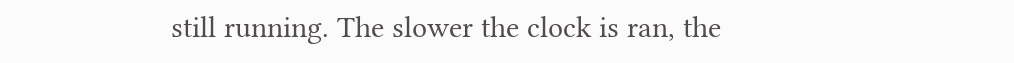still running. The slower the clock is ran, the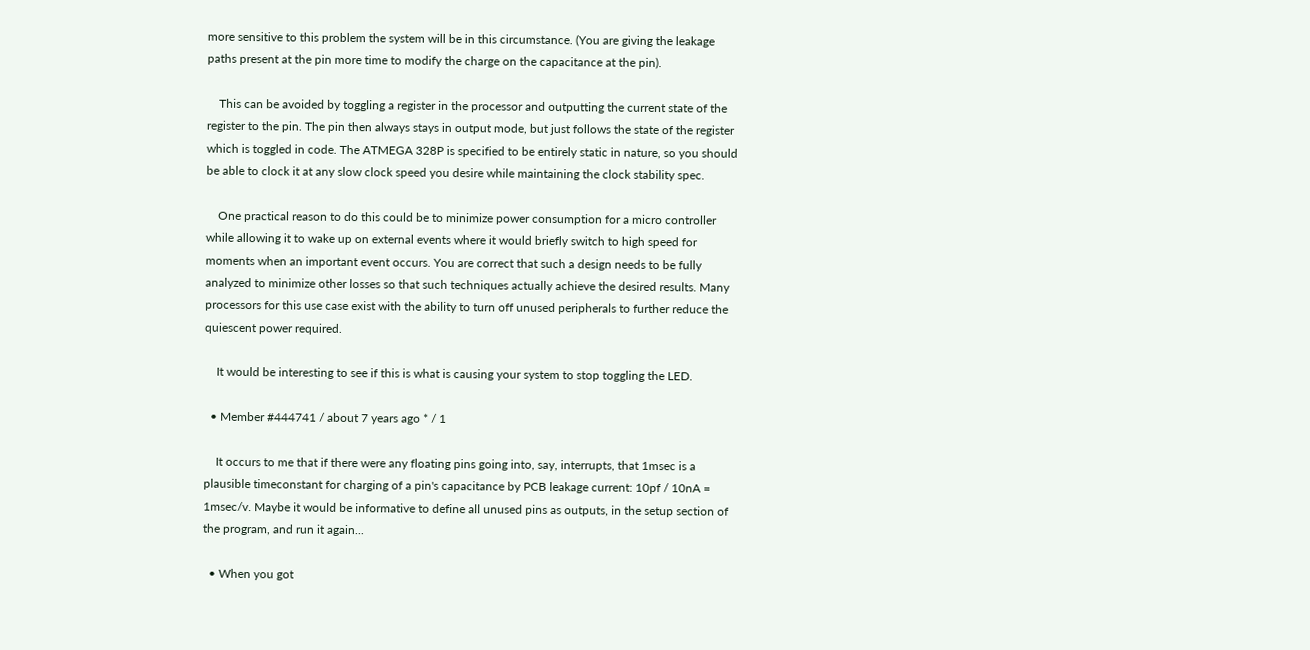more sensitive to this problem the system will be in this circumstance. (You are giving the leakage paths present at the pin more time to modify the charge on the capacitance at the pin).

    This can be avoided by toggling a register in the processor and outputting the current state of the register to the pin. The pin then always stays in output mode, but just follows the state of the register which is toggled in code. The ATMEGA 328P is specified to be entirely static in nature, so you should be able to clock it at any slow clock speed you desire while maintaining the clock stability spec.

    One practical reason to do this could be to minimize power consumption for a micro controller while allowing it to wake up on external events where it would briefly switch to high speed for moments when an important event occurs. You are correct that such a design needs to be fully analyzed to minimize other losses so that such techniques actually achieve the desired results. Many processors for this use case exist with the ability to turn off unused peripherals to further reduce the quiescent power required.

    It would be interesting to see if this is what is causing your system to stop toggling the LED.

  • Member #444741 / about 7 years ago * / 1

    It occurs to me that if there were any floating pins going into, say, interrupts, that 1msec is a plausible timeconstant for charging of a pin's capacitance by PCB leakage current: 10pf / 10nA = 1msec/v. Maybe it would be informative to define all unused pins as outputs, in the setup section of the program, and run it again...

  • When you got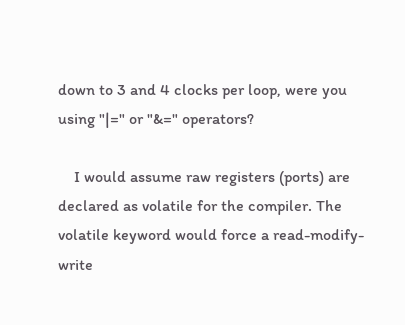down to 3 and 4 clocks per loop, were you using "|=" or "&=" operators?

    I would assume raw registers (ports) are declared as volatile for the compiler. The volatile keyword would force a read-modify-write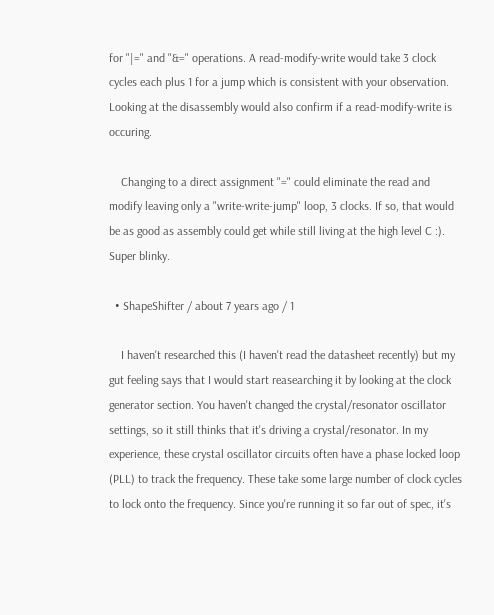for "|=" and "&=" operations. A read-modify-write would take 3 clock cycles each plus 1 for a jump which is consistent with your observation. Looking at the disassembly would also confirm if a read-modify-write is occuring.

    Changing to a direct assignment "=" could eliminate the read and modify leaving only a "write-write-jump" loop, 3 clocks. If so, that would be as good as assembly could get while still living at the high level C :). Super blinky.

  • ShapeShifter / about 7 years ago / 1

    I haven't researched this (I haven't read the datasheet recently) but my gut feeling says that I would start reasearching it by looking at the clock generator section. You haven't changed the crystal/resonator oscillator settings, so it still thinks that it's driving a crystal/resonator. In my experience, these crystal oscillator circuits often have a phase locked loop (PLL) to track the frequency. These take some large number of clock cycles to lock onto the frequency. Since you're running it so far out of spec, it's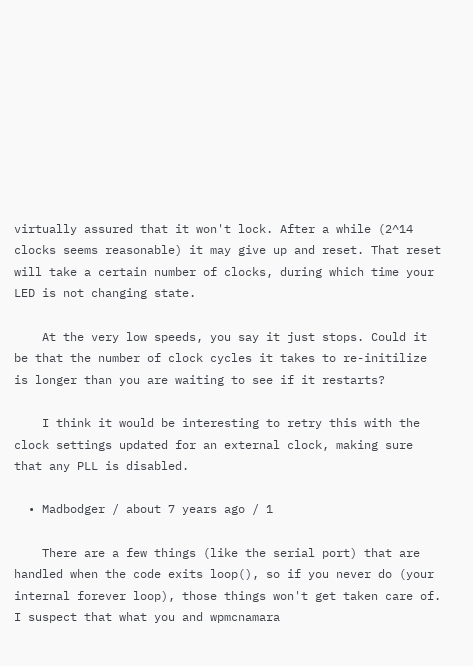virtually assured that it won't lock. After a while (2^14 clocks seems reasonable) it may give up and reset. That reset will take a certain number of clocks, during which time your LED is not changing state.

    At the very low speeds, you say it just stops. Could it be that the number of clock cycles it takes to re-initilize is longer than you are waiting to see if it restarts?

    I think it would be interesting to retry this with the clock settings updated for an external clock, making sure that any PLL is disabled.

  • Madbodger / about 7 years ago / 1

    There are a few things (like the serial port) that are handled when the code exits loop(), so if you never do (your internal forever loop), those things won't get taken care of. I suspect that what you and wpmcnamara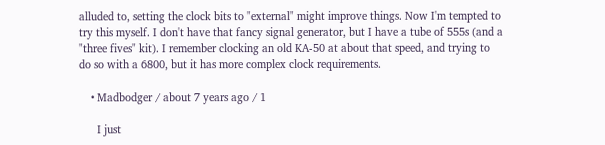alluded to, setting the clock bits to "external" might improve things. Now I'm tempted to try this myself. I don't have that fancy signal generator, but I have a tube of 555s (and a "three fives" kit). I remember clocking an old KA-50 at about that speed, and trying to do so with a 6800, but it has more complex clock requirements.

    • Madbodger / about 7 years ago / 1

      I just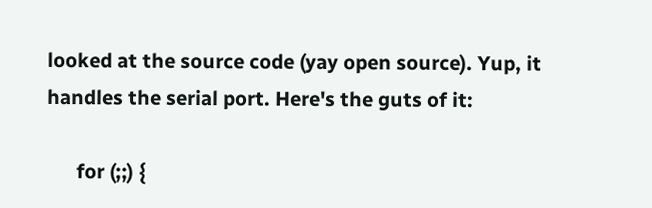looked at the source code (yay open source). Yup, it handles the serial port. Here's the guts of it:

      for (;;) {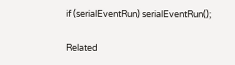if (serialEventRun) serialEventRun();

Related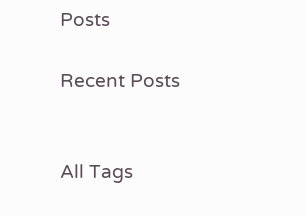Posts

Recent Posts


All Tags